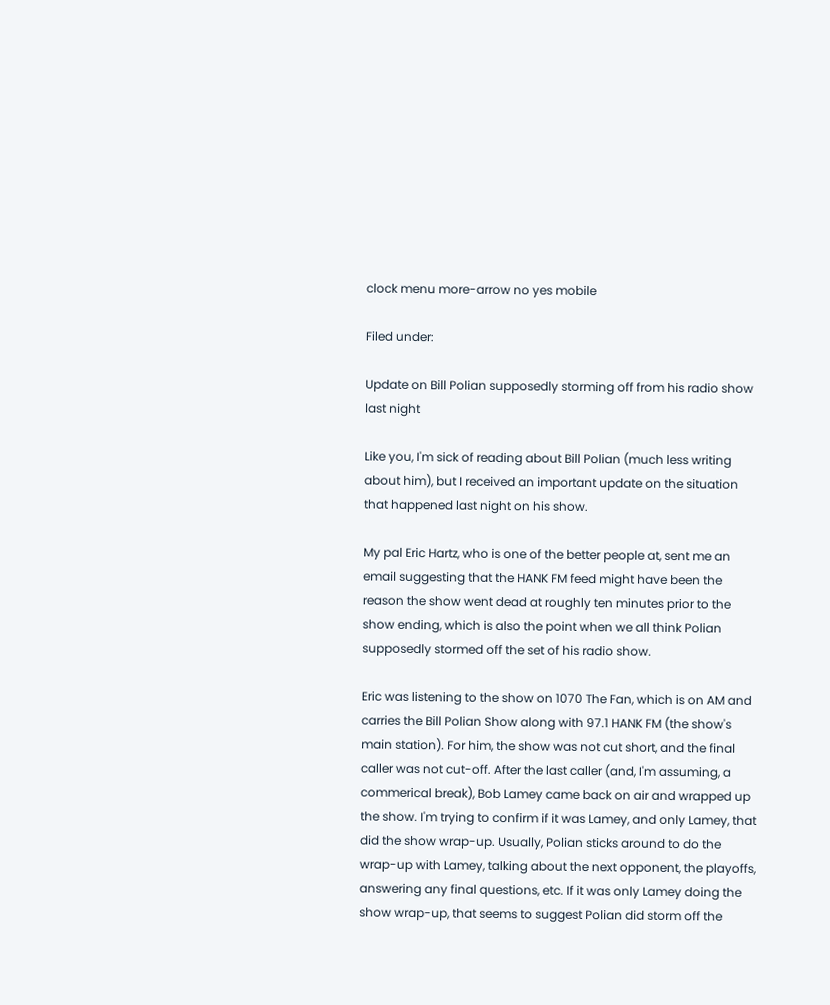clock menu more-arrow no yes mobile

Filed under:

Update on Bill Polian supposedly storming off from his radio show last night

Like you, I'm sick of reading about Bill Polian (much less writing about him), but I received an important update on the situation that happened last night on his show.

My pal Eric Hartz, who is one of the better people at, sent me an email suggesting that the HANK FM feed might have been the reason the show went dead at roughly ten minutes prior to the show ending, which is also the point when we all think Polian supposedly stormed off the set of his radio show.

Eric was listening to the show on 1070 The Fan, which is on AM and carries the Bill Polian Show along with 97.1 HANK FM (the show's main station). For him, the show was not cut short, and the final caller was not cut-off. After the last caller (and, I'm assuming, a commerical break), Bob Lamey came back on air and wrapped up the show. I'm trying to confirm if it was Lamey, and only Lamey, that did the show wrap-up. Usually, Polian sticks around to do the wrap-up with Lamey, talking about the next opponent, the playoffs, answering any final questions, etc. If it was only Lamey doing the show wrap-up, that seems to suggest Polian did storm off the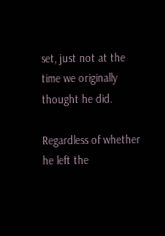set, just not at the time we originally thought he did.

Regardless of whether he left the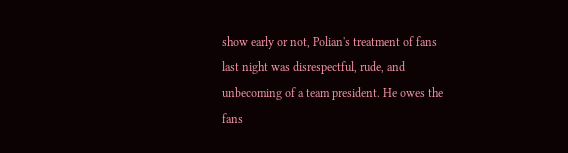show early or not, Polian's treatment of fans last night was disrespectful, rude, and unbecoming of a team president. He owes the fans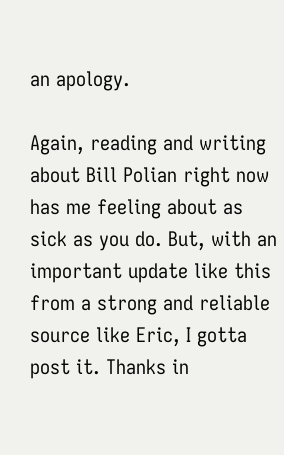an apology.

Again, reading and writing about Bill Polian right now has me feeling about as sick as you do. But, with an important update like this from a strong and reliable source like Eric, I gotta post it. Thanks in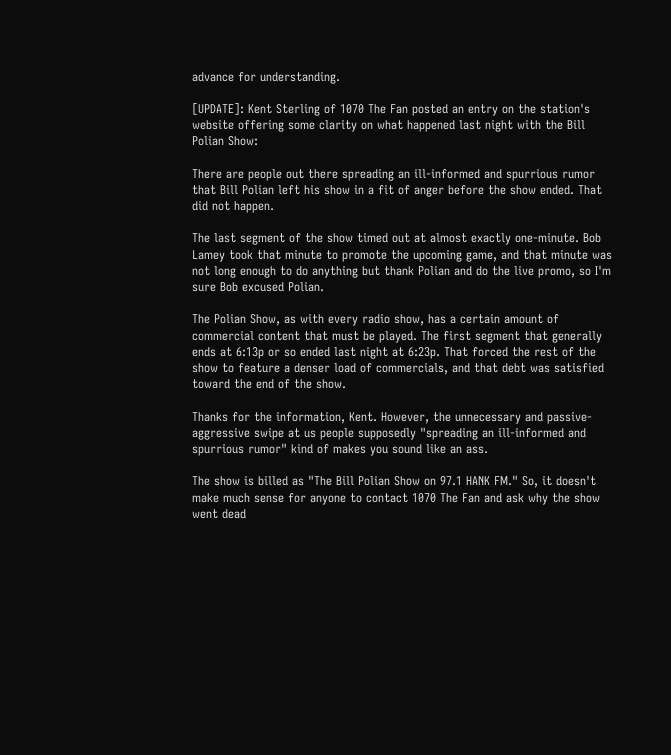advance for understanding.

[UPDATE]: Kent Sterling of 1070 The Fan posted an entry on the station's website offering some clarity on what happened last night with the Bill Polian Show:

There are people out there spreading an ill-informed and spurrious rumor that Bill Polian left his show in a fit of anger before the show ended. That did not happen.

The last segment of the show timed out at almost exactly one-minute. Bob Lamey took that minute to promote the upcoming game, and that minute was not long enough to do anything but thank Polian and do the live promo, so I'm sure Bob excused Polian.

The Polian Show, as with every radio show, has a certain amount of commercial content that must be played. The first segment that generally ends at 6:13p or so ended last night at 6:23p. That forced the rest of the show to feature a denser load of commercials, and that debt was satisfied toward the end of the show.

Thanks for the information, Kent. However, the unnecessary and passive-aggressive swipe at us people supposedly "spreading an ill-informed and spurrious rumor" kind of makes you sound like an ass.

The show is billed as "The Bill Polian Show on 97.1 HANK FM." So, it doesn't make much sense for anyone to contact 1070 The Fan and ask why the show went dead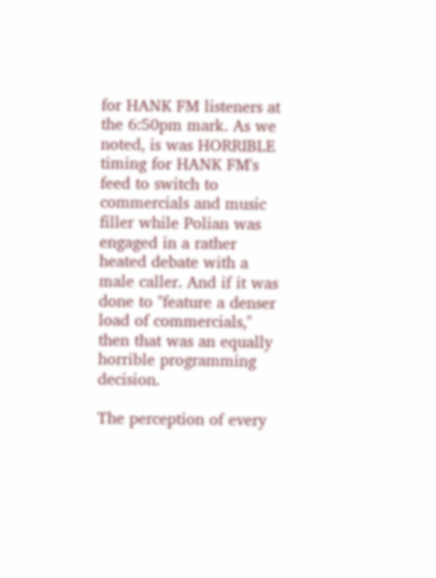for HANK FM listeners at the 6:50pm mark. As we noted, is was HORRIBLE timing for HANK FM's feed to switch to commercials and music filler while Polian was engaged in a rather heated debate with a male caller. And if it was done to "feature a denser load of commercials," then that was an equally horrible programming decision.

The perception of every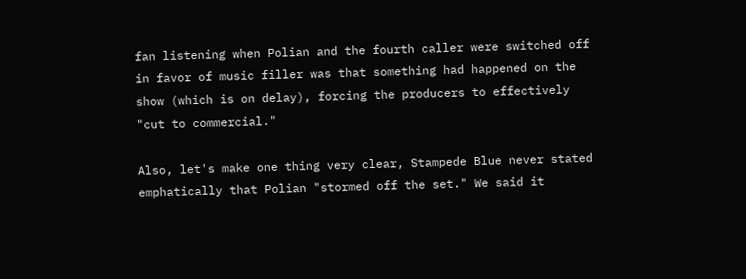fan listening when Polian and the fourth caller were switched off in favor of music filler was that something had happened on the show (which is on delay), forcing the producers to effectively "cut to commercial."

Also, let's make one thing very clear, Stampede Blue never stated emphatically that Polian "stormed off the set." We said it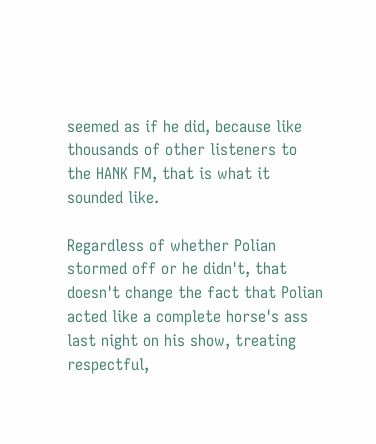seemed as if he did, because like thousands of other listeners to the HANK FM, that is what it sounded like.

Regardless of whether Polian stormed off or he didn't, that doesn't change the fact that Polian acted like a complete horse's ass last night on his show, treating respectful,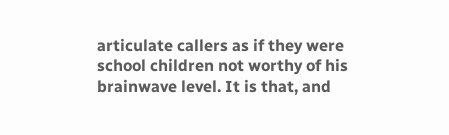articulate callers as if they were school children not worthy of his brainwave level. It is that, and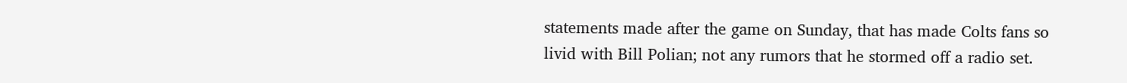statements made after the game on Sunday, that has made Colts fans so livid with Bill Polian; not any rumors that he stormed off a radio set.